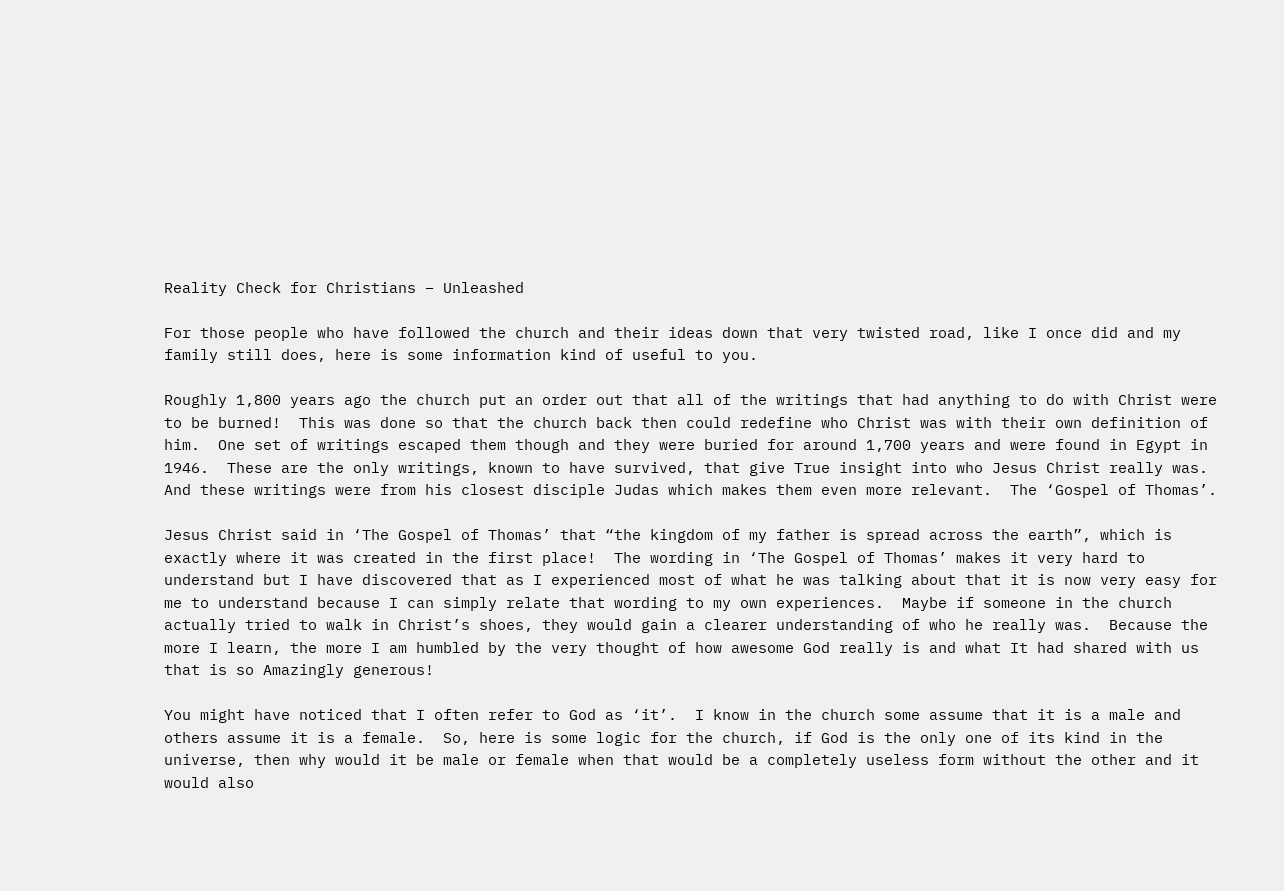Reality Check for Christians – Unleashed

For those people who have followed the church and their ideas down that very twisted road, like I once did and my family still does, here is some information kind of useful to you.

Roughly 1,800 years ago the church put an order out that all of the writings that had anything to do with Christ were to be burned!  This was done so that the church back then could redefine who Christ was with their own definition of him.  One set of writings escaped them though and they were buried for around 1,700 years and were found in Egypt in 1946.  These are the only writings, known to have survived, that give True insight into who Jesus Christ really was.  And these writings were from his closest disciple Judas which makes them even more relevant.  The ‘Gospel of Thomas’.

Jesus Christ said in ‘The Gospel of Thomas’ that “the kingdom of my father is spread across the earth”, which is exactly where it was created in the first place!  The wording in ‘The Gospel of Thomas’ makes it very hard to understand but I have discovered that as I experienced most of what he was talking about that it is now very easy for me to understand because I can simply relate that wording to my own experiences.  Maybe if someone in the church actually tried to walk in Christ’s shoes, they would gain a clearer understanding of who he really was.  Because the more I learn, the more I am humbled by the very thought of how awesome God really is and what It had shared with us that is so Amazingly generous!

You might have noticed that I often refer to God as ‘it’.  I know in the church some assume that it is a male and others assume it is a female.  So, here is some logic for the church, if God is the only one of its kind in the universe, then why would it be male or female when that would be a completely useless form without the other and it would also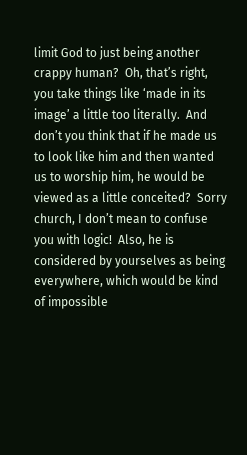limit God to just being another crappy human?  Oh, that’s right, you take things like ‘made in its image’ a little too literally.  And don’t you think that if he made us to look like him and then wanted us to worship him, he would be viewed as a little conceited?  Sorry church, I don’t mean to confuse you with logic!  Also, he is considered by yourselves as being everywhere, which would be kind of impossible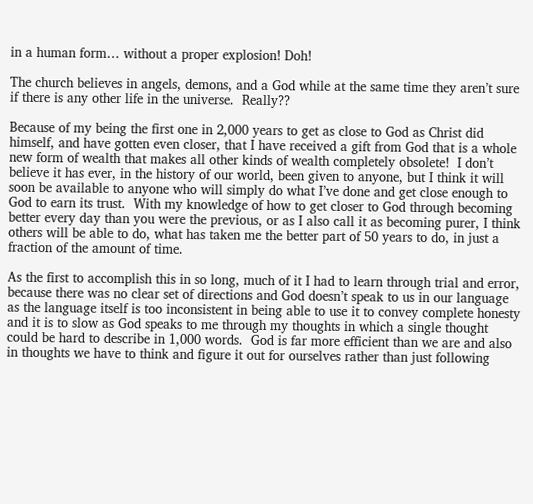in a human form… without a proper explosion! Doh!

The church believes in angels, demons, and a God while at the same time they aren’t sure if there is any other life in the universe.  Really??

Because of my being the first one in 2,000 years to get as close to God as Christ did himself, and have gotten even closer, that I have received a gift from God that is a whole new form of wealth that makes all other kinds of wealth completely obsolete!  I don’t believe it has ever, in the history of our world, been given to anyone, but I think it will soon be available to anyone who will simply do what I’ve done and get close enough to God to earn its trust.  With my knowledge of how to get closer to God through becoming better every day than you were the previous, or as I also call it as becoming purer, I think others will be able to do, what has taken me the better part of 50 years to do, in just a fraction of the amount of time.

As the first to accomplish this in so long, much of it I had to learn through trial and error, because there was no clear set of directions and God doesn’t speak to us in our language as the language itself is too inconsistent in being able to use it to convey complete honesty and it is to slow as God speaks to me through my thoughts in which a single thought could be hard to describe in 1,000 words.  God is far more efficient than we are and also in thoughts we have to think and figure it out for ourselves rather than just following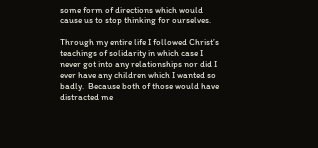some form of directions which would cause us to stop thinking for ourselves.

Through my entire life I followed Christ’s teachings of solidarity in which case I never got into any relationships nor did I ever have any children which I wanted so badly.  Because both of those would have distracted me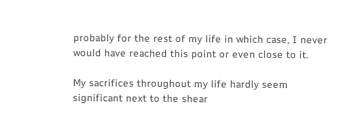probably for the rest of my life in which case, I never would have reached this point or even close to it.

My sacrifices throughout my life hardly seem significant next to the shear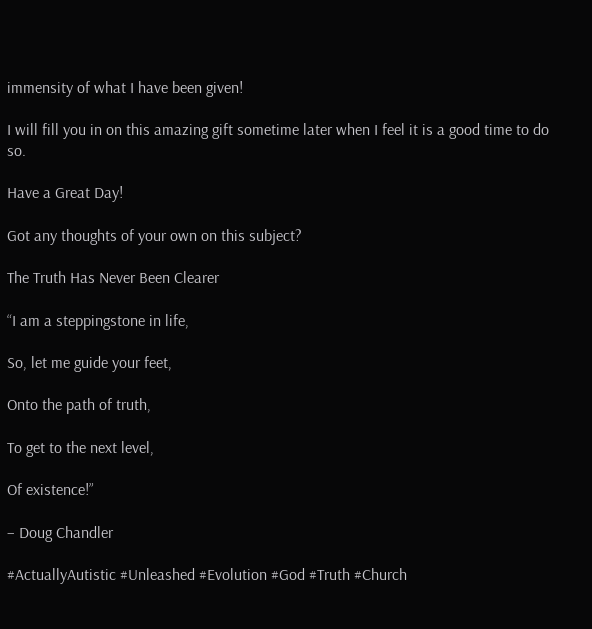immensity of what I have been given!

I will fill you in on this amazing gift sometime later when I feel it is a good time to do so.

Have a Great Day!

Got any thoughts of your own on this subject?

The Truth Has Never Been Clearer

“I am a steppingstone in life,

So, let me guide your feet,

Onto the path of truth,

To get to the next level,

Of existence!”

– Doug Chandler

#ActuallyAutistic #Unleashed #Evolution #God #Truth #Church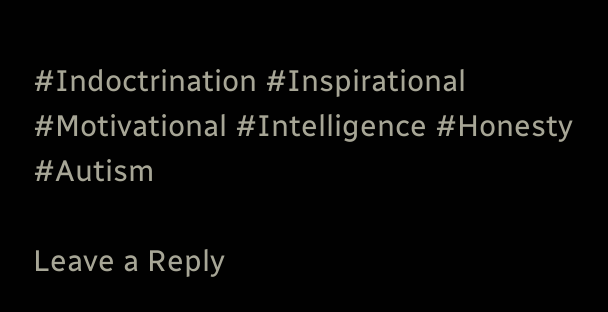#Indoctrination #Inspirational #Motivational #Intelligence #Honesty #Autism

Leave a Reply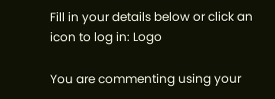Fill in your details below or click an icon to log in: Logo

You are commenting using your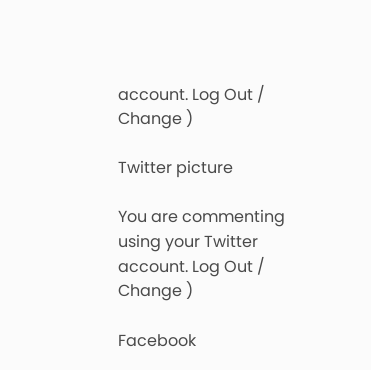account. Log Out /  Change )

Twitter picture

You are commenting using your Twitter account. Log Out /  Change )

Facebook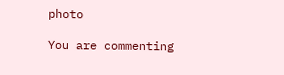photo

You are commenting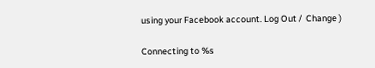using your Facebook account. Log Out /  Change )

Connecting to %s